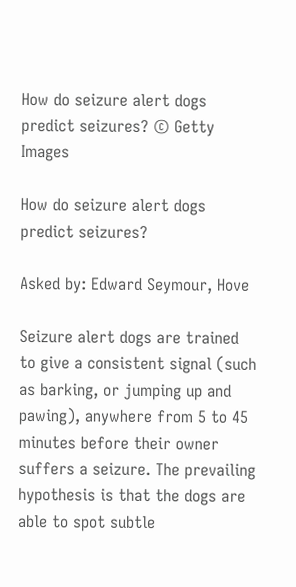How do seizure alert dogs predict seizures? © Getty Images

How do seizure alert dogs predict seizures?

Asked by: Edward Seymour, Hove

Seizure alert dogs are trained to give a consistent signal (such as barking, or jumping up and pawing), anywhere from 5 to 45 minutes before their owner suffers a seizure. The prevailing hypothesis is that the dogs are able to spot subtle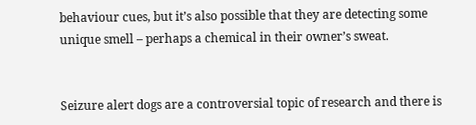behaviour cues, but it’s also possible that they are detecting some unique smell – perhaps a chemical in their owner’s sweat.


Seizure alert dogs are a controversial topic of research and there is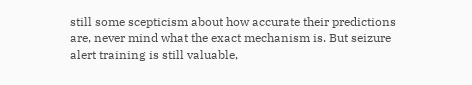still some scepticism about how accurate their predictions are, never mind what the exact mechanism is. But seizure alert training is still valuable,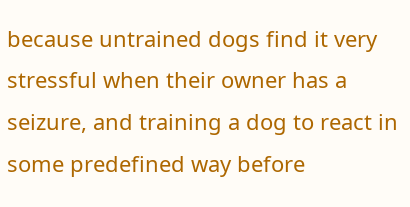because untrained dogs find it very stressful when their owner has a seizure, and training a dog to react in some predefined way before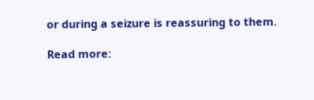or during a seizure is reassuring to them.

Read more: